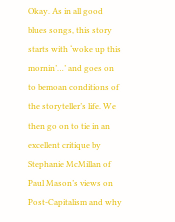Okay. As in all good blues songs, this story starts with ‘woke up this mornin’…’ and goes on to bemoan conditions of the storyteller’s life. We then go on to tie in an excellent critique by Stephanie McMillan of Paul Mason’s views on Post-Capitalism and why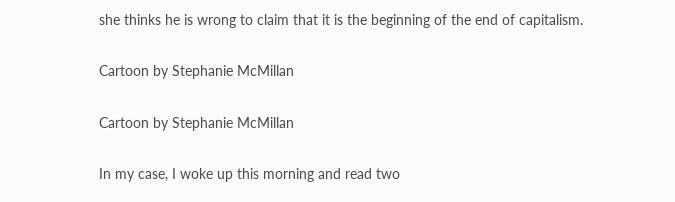she thinks he is wrong to claim that it is the beginning of the end of capitalism.

Cartoon by Stephanie McMillan

Cartoon by Stephanie McMillan

In my case, I woke up this morning and read two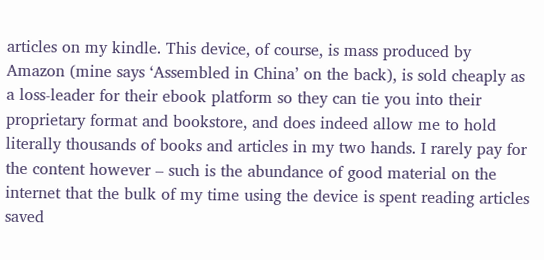articles on my kindle. This device, of course, is mass produced by Amazon (mine says ‘Assembled in China’ on the back), is sold cheaply as a loss-leader for their ebook platform so they can tie you into their proprietary format and bookstore, and does indeed allow me to hold literally thousands of books and articles in my two hands. I rarely pay for the content however – such is the abundance of good material on the internet that the bulk of my time using the device is spent reading articles saved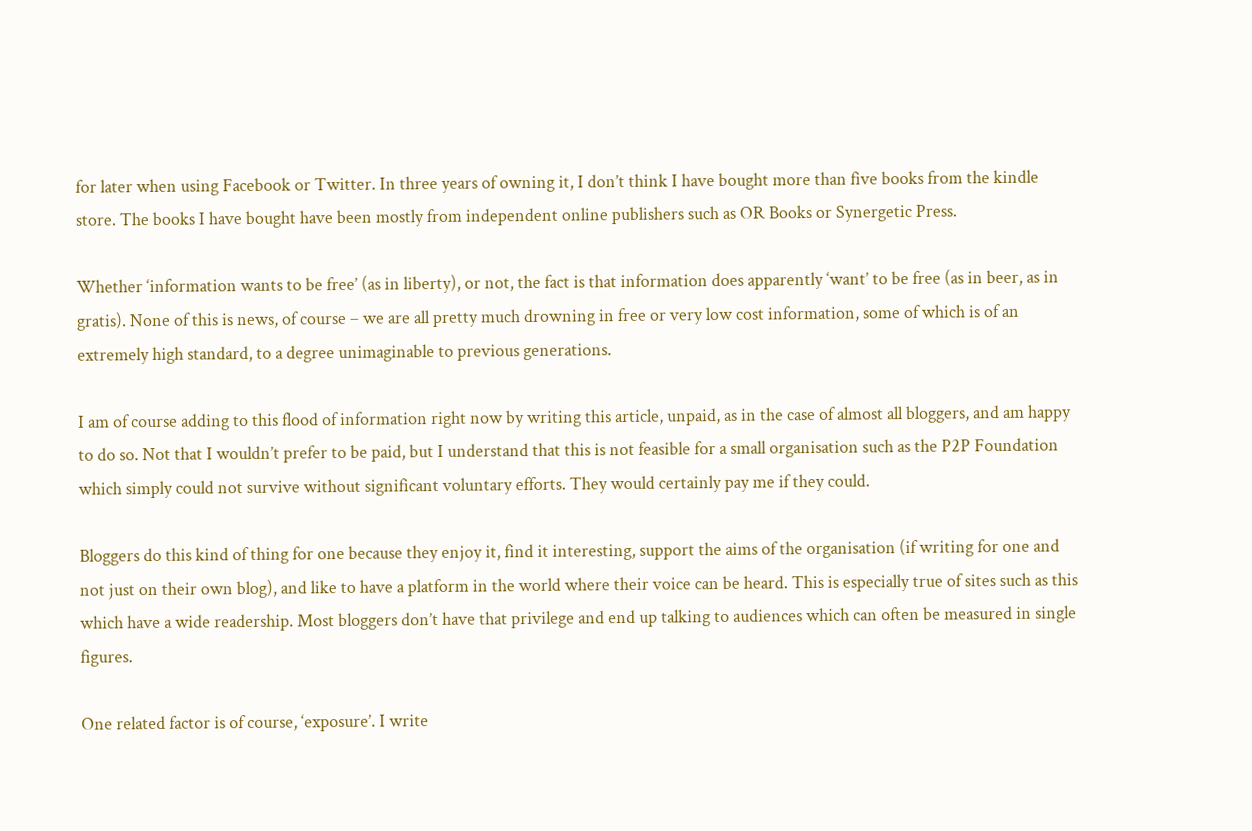for later when using Facebook or Twitter. In three years of owning it, I don’t think I have bought more than five books from the kindle store. The books I have bought have been mostly from independent online publishers such as OR Books or Synergetic Press.

Whether ‘information wants to be free’ (as in liberty), or not, the fact is that information does apparently ‘want’ to be free (as in beer, as in gratis). None of this is news, of course – we are all pretty much drowning in free or very low cost information, some of which is of an extremely high standard, to a degree unimaginable to previous generations.

I am of course adding to this flood of information right now by writing this article, unpaid, as in the case of almost all bloggers, and am happy to do so. Not that I wouldn’t prefer to be paid, but I understand that this is not feasible for a small organisation such as the P2P Foundation which simply could not survive without significant voluntary efforts. They would certainly pay me if they could.

Bloggers do this kind of thing for one because they enjoy it, find it interesting, support the aims of the organisation (if writing for one and not just on their own blog), and like to have a platform in the world where their voice can be heard. This is especially true of sites such as this which have a wide readership. Most bloggers don’t have that privilege and end up talking to audiences which can often be measured in single figures.

One related factor is of course, ‘exposure’. I write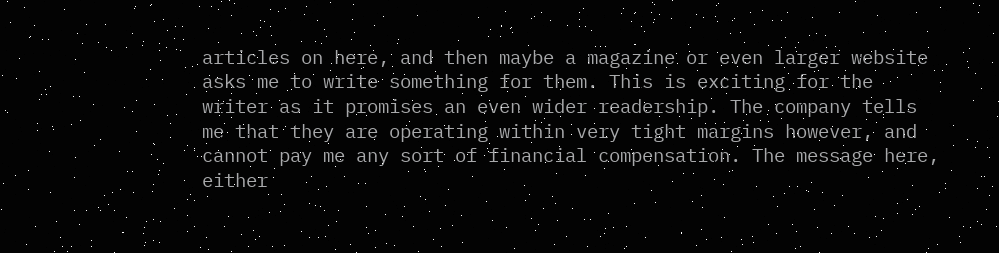articles on here, and then maybe a magazine or even larger website asks me to write something for them. This is exciting for the writer as it promises an even wider readership. The company tells me that they are operating within very tight margins however, and cannot pay me any sort of financial compensation. The message here, either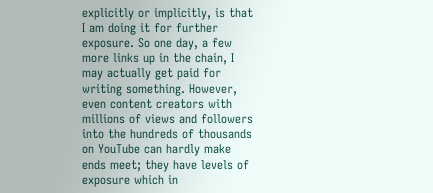explicitly or implicitly, is that I am doing it for further exposure. So one day, a few more links up in the chain, I may actually get paid for writing something. However, even content creators with millions of views and followers into the hundreds of thousands on YouTube can hardly make ends meet; they have levels of exposure which in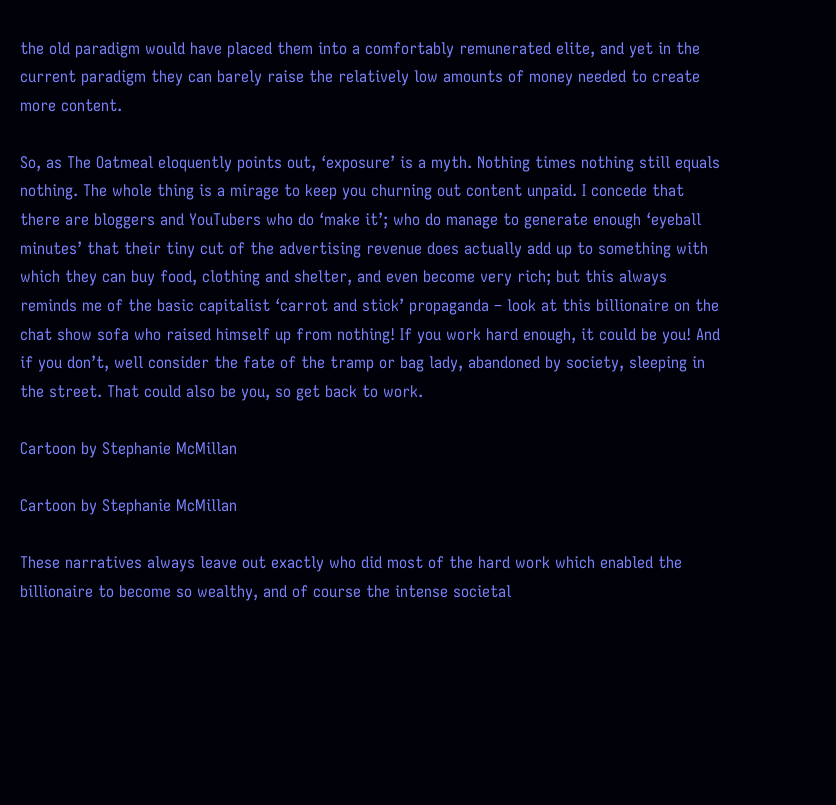the old paradigm would have placed them into a comfortably remunerated elite, and yet in the current paradigm they can barely raise the relatively low amounts of money needed to create more content.

So, as The Oatmeal eloquently points out, ‘exposure’ is a myth. Nothing times nothing still equals nothing. The whole thing is a mirage to keep you churning out content unpaid. I concede that there are bloggers and YouTubers who do ‘make it’; who do manage to generate enough ‘eyeball minutes’ that their tiny cut of the advertising revenue does actually add up to something with which they can buy food, clothing and shelter, and even become very rich; but this always reminds me of the basic capitalist ‘carrot and stick’ propaganda – look at this billionaire on the chat show sofa who raised himself up from nothing! If you work hard enough, it could be you! And if you don’t, well consider the fate of the tramp or bag lady, abandoned by society, sleeping in the street. That could also be you, so get back to work.

Cartoon by Stephanie McMillan

Cartoon by Stephanie McMillan

These narratives always leave out exactly who did most of the hard work which enabled the billionaire to become so wealthy, and of course the intense societal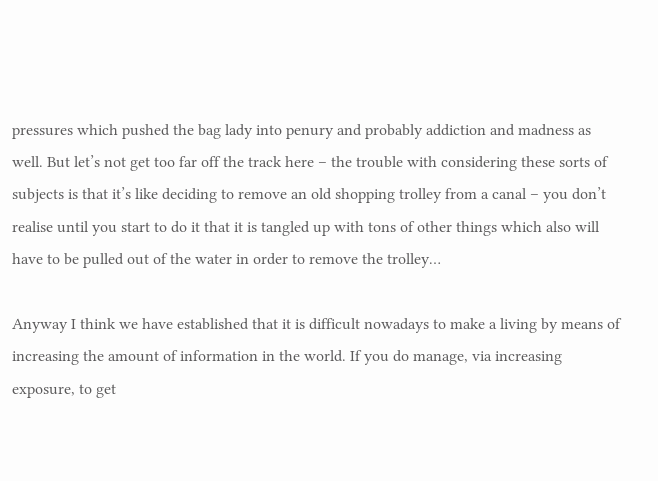pressures which pushed the bag lady into penury and probably addiction and madness as well. But let’s not get too far off the track here – the trouble with considering these sorts of subjects is that it’s like deciding to remove an old shopping trolley from a canal – you don’t realise until you start to do it that it is tangled up with tons of other things which also will have to be pulled out of the water in order to remove the trolley…

Anyway I think we have established that it is difficult nowadays to make a living by means of increasing the amount of information in the world. If you do manage, via increasing exposure, to get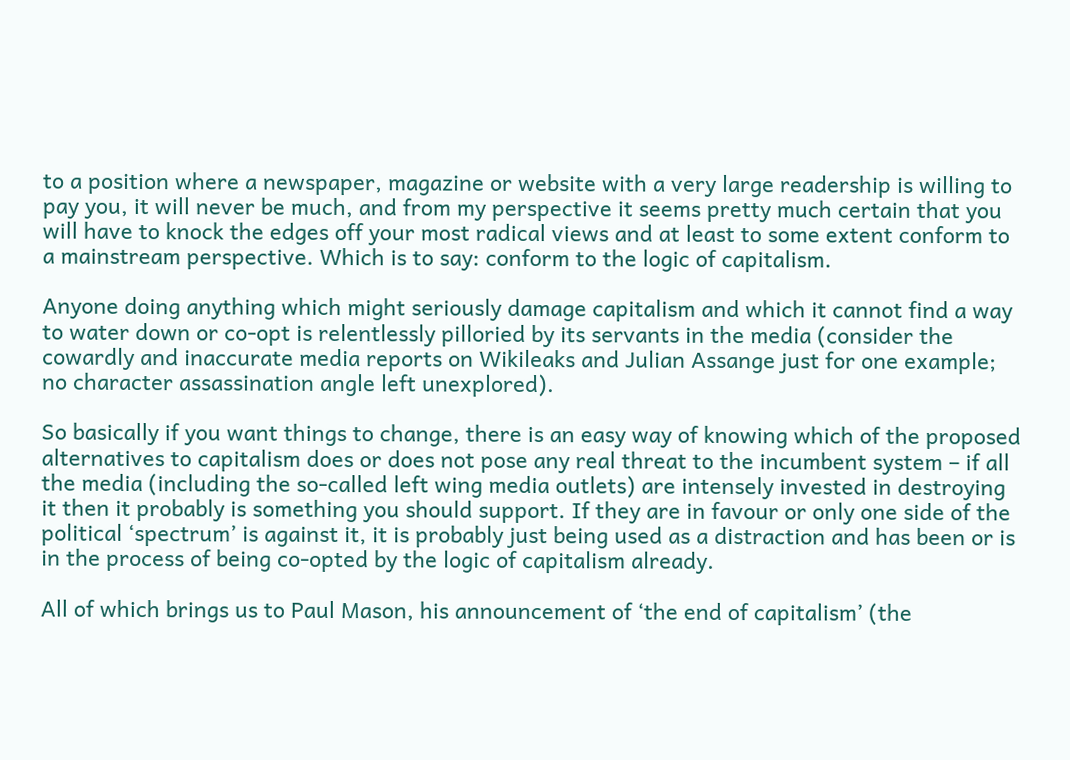to a position where a newspaper, magazine or website with a very large readership is willing to pay you, it will never be much, and from my perspective it seems pretty much certain that you will have to knock the edges off your most radical views and at least to some extent conform to a mainstream perspective. Which is to say: conform to the logic of capitalism.

Anyone doing anything which might seriously damage capitalism and which it cannot find a way to water down or co-opt is relentlessly pilloried by its servants in the media (consider the cowardly and inaccurate media reports on Wikileaks and Julian Assange just for one example; no character assassination angle left unexplored).

So basically if you want things to change, there is an easy way of knowing which of the proposed alternatives to capitalism does or does not pose any real threat to the incumbent system – if all the media (including the so-called left wing media outlets) are intensely invested in destroying it then it probably is something you should support. If they are in favour or only one side of the political ‘spectrum’ is against it, it is probably just being used as a distraction and has been or is in the process of being co-opted by the logic of capitalism already.

All of which brings us to Paul Mason, his announcement of ‘the end of capitalism’ (the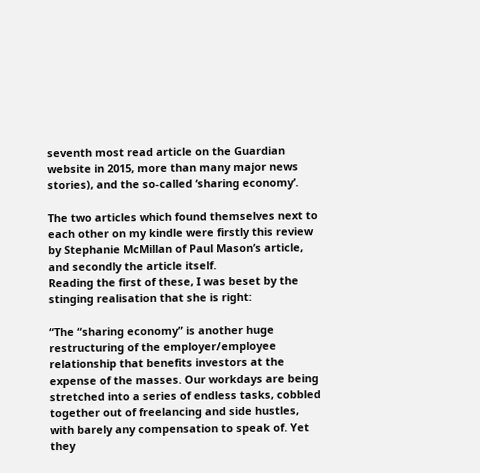seventh most read article on the Guardian website in 2015, more than many major news stories), and the so-called ‘sharing economy’.

The two articles which found themselves next to each other on my kindle were firstly this review by Stephanie McMillan of Paul Mason’s article, and secondly the article itself.
Reading the first of these, I was beset by the stinging realisation that she is right:

“The “sharing economy” is another huge restructuring of the employer/employee relationship that benefits investors at the expense of the masses. Our workdays are being stretched into a series of endless tasks, cobbled together out of freelancing and side hustles, with barely any compensation to speak of. Yet they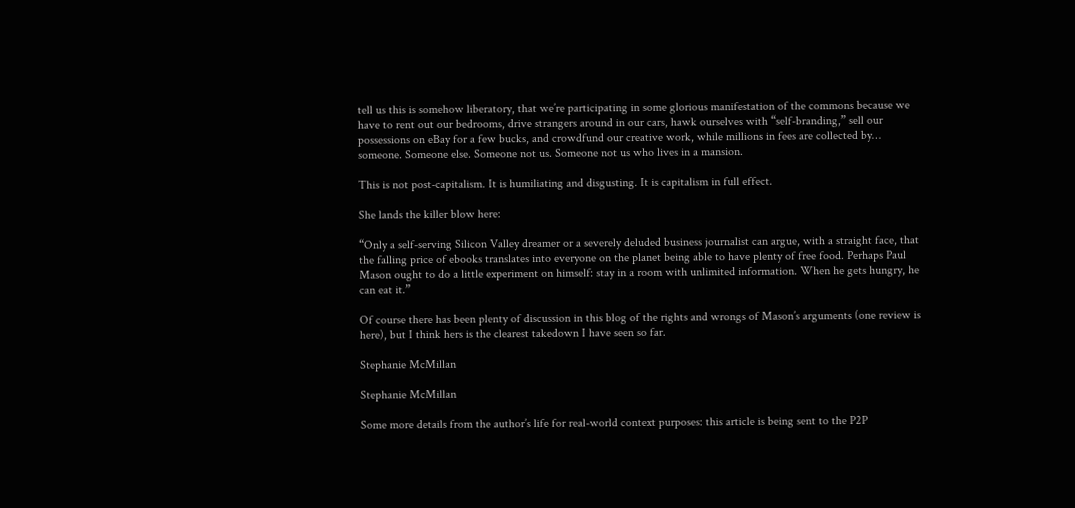tell us this is somehow liberatory, that we’re participating in some glorious manifestation of the commons because we have to rent out our bedrooms, drive strangers around in our cars, hawk ourselves with “self-branding,” sell our possessions on eBay for a few bucks, and crowdfund our creative work, while millions in fees are collected by… someone. Someone else. Someone not us. Someone not us who lives in a mansion.

This is not post-capitalism. It is humiliating and disgusting. It is capitalism in full effect.

She lands the killer blow here:

“Only a self-serving Silicon Valley dreamer or a severely deluded business journalist can argue, with a straight face, that the falling price of ebooks translates into everyone on the planet being able to have plenty of free food. Perhaps Paul Mason ought to do a little experiment on himself: stay in a room with unlimited information. When he gets hungry, he can eat it.”

Of course there has been plenty of discussion in this blog of the rights and wrongs of Mason’s arguments (one review is here), but I think hers is the clearest takedown I have seen so far.

Stephanie McMillan

Stephanie McMillan

Some more details from the author’s life for real-world context purposes: this article is being sent to the P2P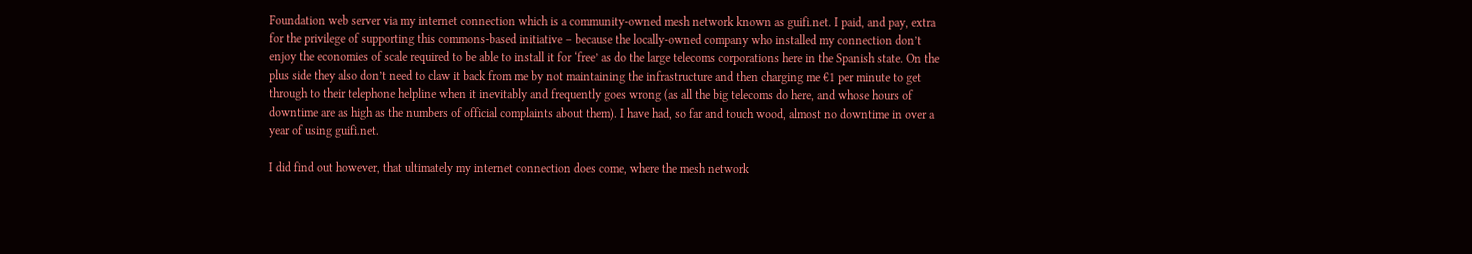Foundation web server via my internet connection which is a community-owned mesh network known as guifi.net. I paid, and pay, extra for the privilege of supporting this commons-based initiative – because the locally-owned company who installed my connection don’t enjoy the economies of scale required to be able to install it for ‘free’ as do the large telecoms corporations here in the Spanish state. On the plus side they also don’t need to claw it back from me by not maintaining the infrastructure and then charging me €1 per minute to get through to their telephone helpline when it inevitably and frequently goes wrong (as all the big telecoms do here, and whose hours of downtime are as high as the numbers of official complaints about them). I have had, so far and touch wood, almost no downtime in over a year of using guifi.net.

I did find out however, that ultimately my internet connection does come, where the mesh network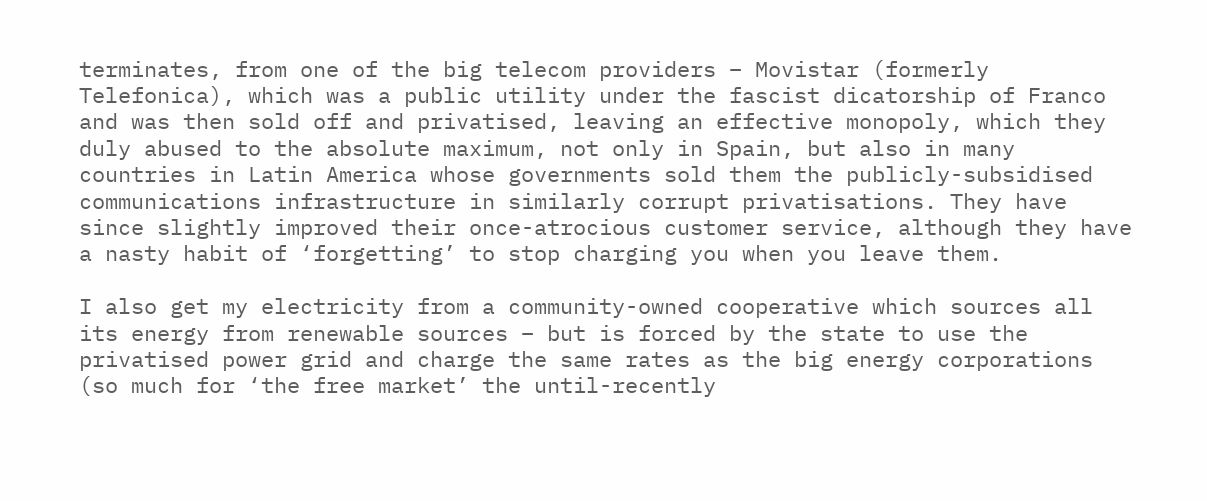terminates, from one of the big telecom providers – Movistar (formerly Telefonica), which was a public utility under the fascist dicatorship of Franco and was then sold off and privatised, leaving an effective monopoly, which they duly abused to the absolute maximum, not only in Spain, but also in many countries in Latin America whose governments sold them the publicly-subsidised communications infrastructure in similarly corrupt privatisations. They have since slightly improved their once-atrocious customer service, although they have a nasty habit of ‘forgetting’ to stop charging you when you leave them.

I also get my electricity from a community-owned cooperative which sources all its energy from renewable sources – but is forced by the state to use the privatised power grid and charge the same rates as the big energy corporations (so much for ‘the free market’ the until-recently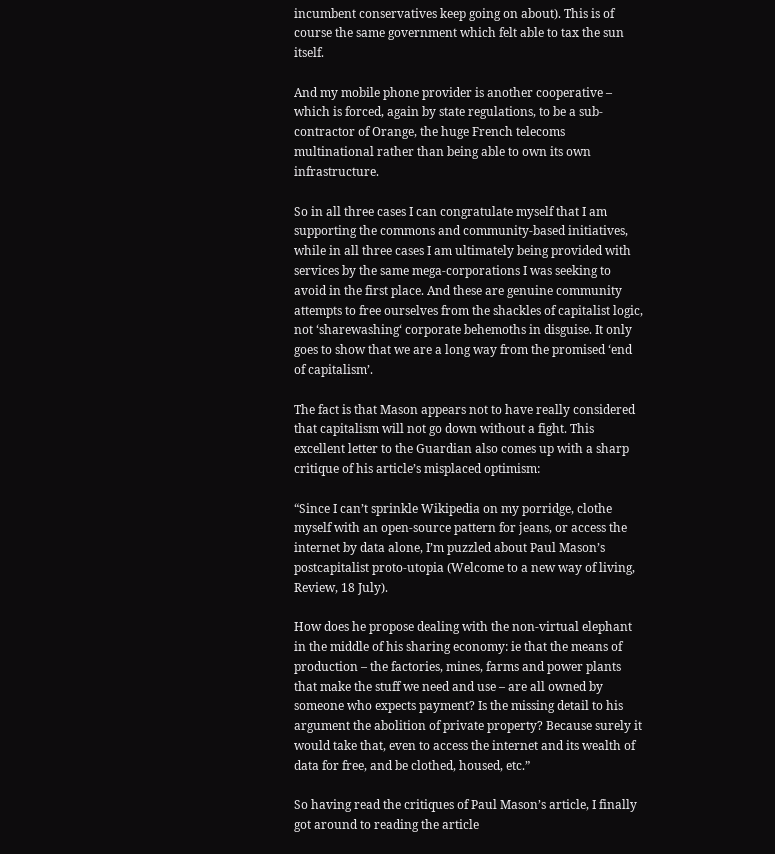incumbent conservatives keep going on about). This is of course the same government which felt able to tax the sun itself.

And my mobile phone provider is another cooperative – which is forced, again by state regulations, to be a sub-contractor of Orange, the huge French telecoms multinational rather than being able to own its own infrastructure.

So in all three cases I can congratulate myself that I am supporting the commons and community-based initiatives, while in all three cases I am ultimately being provided with services by the same mega-corporations I was seeking to avoid in the first place. And these are genuine community attempts to free ourselves from the shackles of capitalist logic, not ‘sharewashing‘ corporate behemoths in disguise. It only goes to show that we are a long way from the promised ‘end of capitalism’.

The fact is that Mason appears not to have really considered that capitalism will not go down without a fight. This excellent letter to the Guardian also comes up with a sharp critique of his article’s misplaced optimism:

“Since I can’t sprinkle Wikipedia on my porridge, clothe myself with an open-source pattern for jeans, or access the internet by data alone, I’m puzzled about Paul Mason’s postcapitalist proto-utopia (Welcome to a new way of living, Review, 18 July).

How does he propose dealing with the non-virtual elephant in the middle of his sharing economy: ie that the means of production – the factories, mines, farms and power plants that make the stuff we need and use – are all owned by someone who expects payment? Is the missing detail to his argument the abolition of private property? Because surely it would take that, even to access the internet and its wealth of data for free, and be clothed, housed, etc.”

So having read the critiques of Paul Mason’s article, I finally got around to reading the article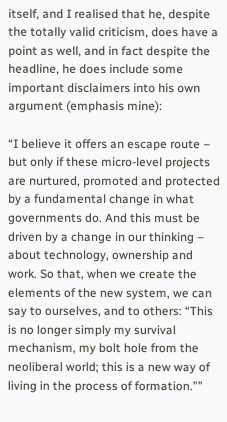itself, and I realised that he, despite the totally valid criticism, does have a point as well, and in fact despite the headline, he does include some important disclaimers into his own argument (emphasis mine):

“I believe it offers an escape route – but only if these micro-level projects are nurtured, promoted and protected by a fundamental change in what governments do. And this must be driven by a change in our thinking – about technology, ownership and work. So that, when we create the elements of the new system, we can say to ourselves, and to others: “This is no longer simply my survival mechanism, my bolt hole from the neoliberal world; this is a new way of living in the process of formation.””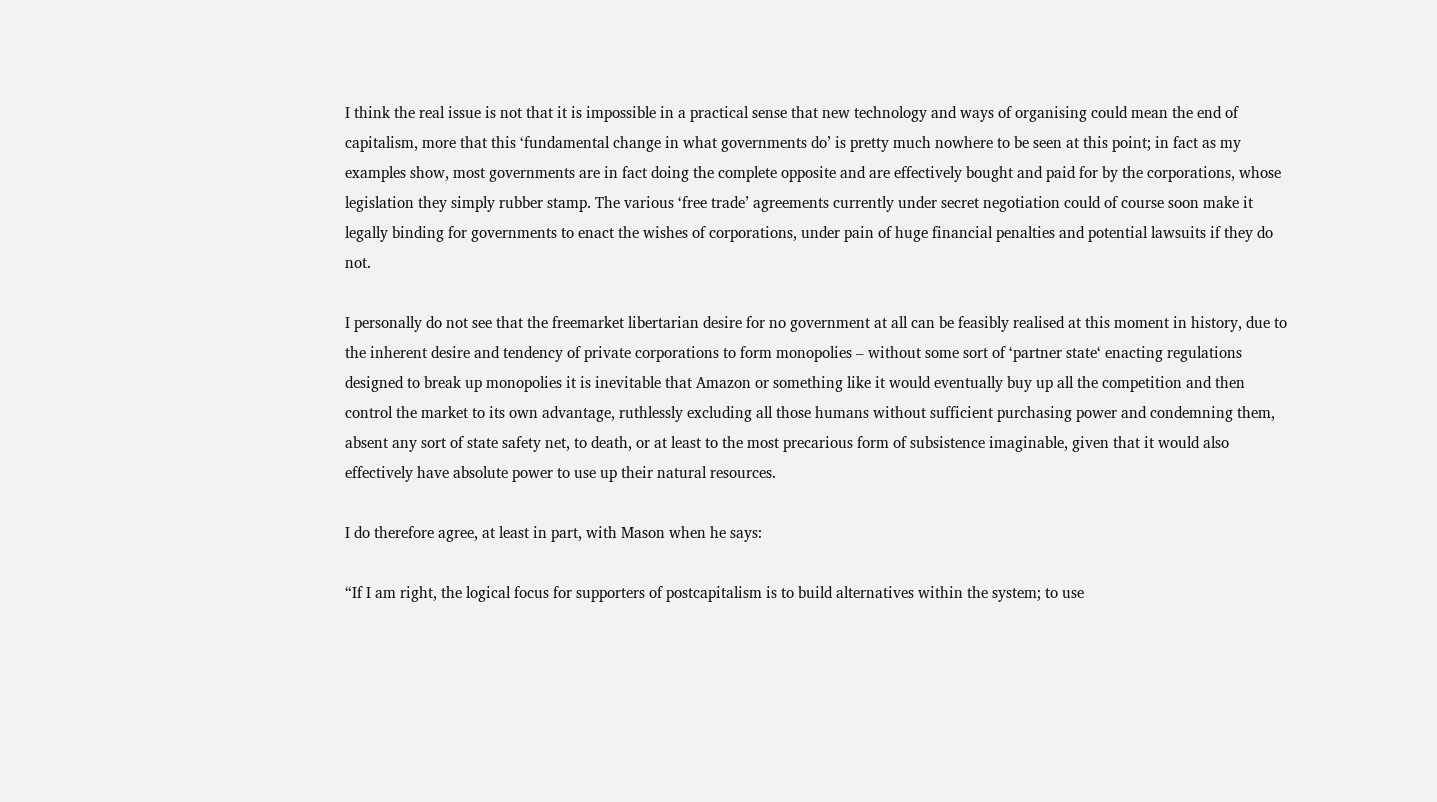I think the real issue is not that it is impossible in a practical sense that new technology and ways of organising could mean the end of capitalism, more that this ‘fundamental change in what governments do’ is pretty much nowhere to be seen at this point; in fact as my examples show, most governments are in fact doing the complete opposite and are effectively bought and paid for by the corporations, whose legislation they simply rubber stamp. The various ‘free trade’ agreements currently under secret negotiation could of course soon make it legally binding for governments to enact the wishes of corporations, under pain of huge financial penalties and potential lawsuits if they do not.

I personally do not see that the freemarket libertarian desire for no government at all can be feasibly realised at this moment in history, due to the inherent desire and tendency of private corporations to form monopolies – without some sort of ‘partner state‘ enacting regulations designed to break up monopolies it is inevitable that Amazon or something like it would eventually buy up all the competition and then control the market to its own advantage, ruthlessly excluding all those humans without sufficient purchasing power and condemning them, absent any sort of state safety net, to death, or at least to the most precarious form of subsistence imaginable, given that it would also effectively have absolute power to use up their natural resources.

I do therefore agree, at least in part, with Mason when he says:

“If I am right, the logical focus for supporters of postcapitalism is to build alternatives within the system; to use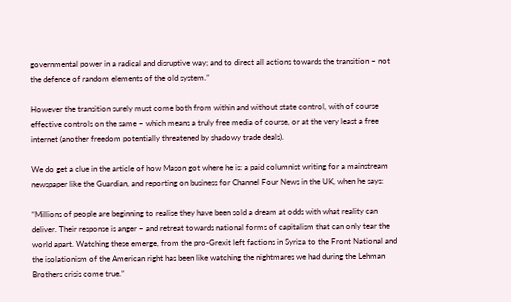governmental power in a radical and disruptive way; and to direct all actions towards the transition – not the defence of random elements of the old system.”

However the transition surely must come both from within and without state control, with of course effective controls on the same – which means a truly free media of course, or at the very least a free internet (another freedom potentially threatened by shadowy trade deals).

We do get a clue in the article of how Mason got where he is: a paid columnist writing for a mainstream newspaper like the Guardian, and reporting on business for Channel Four News in the UK, when he says:

“Millions of people are beginning to realise they have been sold a dream at odds with what reality can deliver. Their response is anger – and retreat towards national forms of capitalism that can only tear the world apart. Watching these emerge, from the pro-Grexit left factions in Syriza to the Front National and the isolationism of the American right has been like watching the nightmares we had during the Lehman Brothers crisis come true.”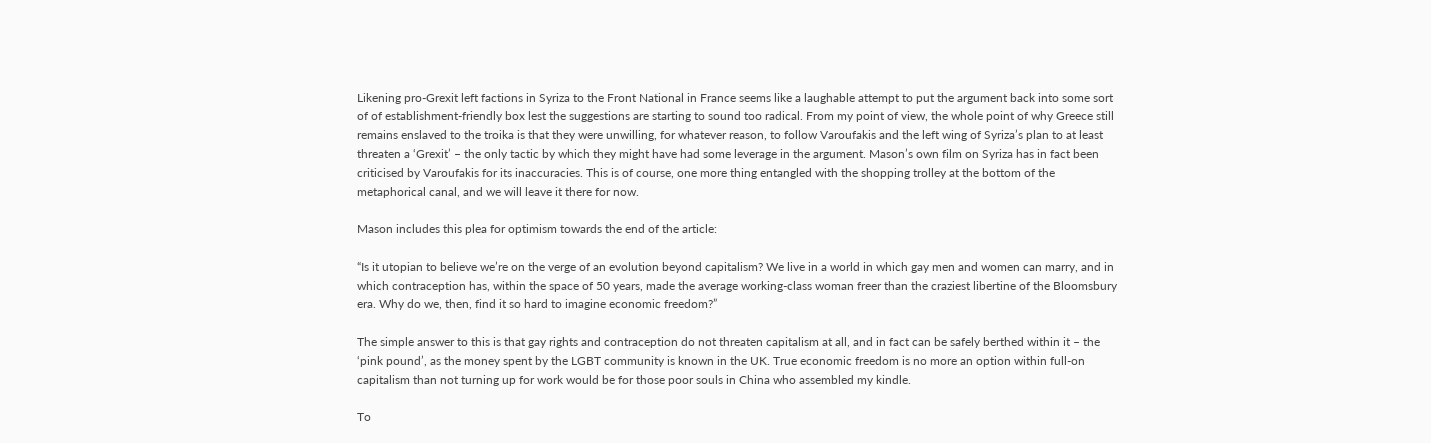Likening pro-Grexit left factions in Syriza to the Front National in France seems like a laughable attempt to put the argument back into some sort of of establishment-friendly box lest the suggestions are starting to sound too radical. From my point of view, the whole point of why Greece still remains enslaved to the troika is that they were unwilling, for whatever reason, to follow Varoufakis and the left wing of Syriza’s plan to at least threaten a ‘Grexit’ – the only tactic by which they might have had some leverage in the argument. Mason’s own film on Syriza has in fact been criticised by Varoufakis for its inaccuracies. This is of course, one more thing entangled with the shopping trolley at the bottom of the metaphorical canal, and we will leave it there for now.

Mason includes this plea for optimism towards the end of the article:

“Is it utopian to believe we’re on the verge of an evolution beyond capitalism? We live in a world in which gay men and women can marry, and in which contraception has, within the space of 50 years, made the average working-class woman freer than the craziest libertine of the Bloomsbury era. Why do we, then, find it so hard to imagine economic freedom?”

The simple answer to this is that gay rights and contraception do not threaten capitalism at all, and in fact can be safely berthed within it – the ‘pink pound’, as the money spent by the LGBT community is known in the UK. True economic freedom is no more an option within full-on capitalism than not turning up for work would be for those poor souls in China who assembled my kindle.

To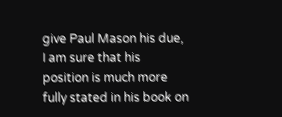give Paul Mason his due, I am sure that his position is much more fully stated in his book on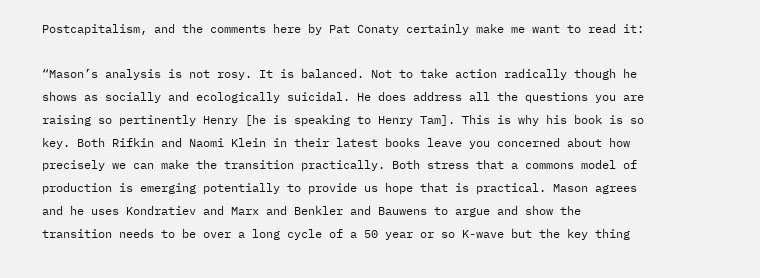Postcapitalism, and the comments here by Pat Conaty certainly make me want to read it:

“Mason’s analysis is not rosy. It is balanced. Not to take action radically though he shows as socially and ecologically suicidal. He does address all the questions you are raising so pertinently Henry [he is speaking to Henry Tam]. This is why his book is so key. Both Rifkin and Naomi Klein in their latest books leave you concerned about how precisely we can make the transition practically. Both stress that a commons model of production is emerging potentially to provide us hope that is practical. Mason agrees and he uses Kondratiev and Marx and Benkler and Bauwens to argue and show the transition needs to be over a long cycle of a 50 year or so K-wave but the key thing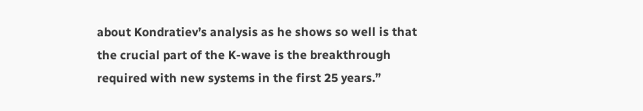about Kondratiev’s analysis as he shows so well is that the crucial part of the K-wave is the breakthrough required with new systems in the first 25 years.”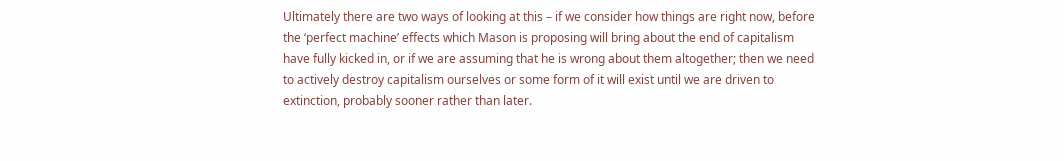Ultimately there are two ways of looking at this – if we consider how things are right now, before the ‘perfect machine’ effects which Mason is proposing will bring about the end of capitalism have fully kicked in, or if we are assuming that he is wrong about them altogether; then we need to actively destroy capitalism ourselves or some form of it will exist until we are driven to extinction, probably sooner rather than later.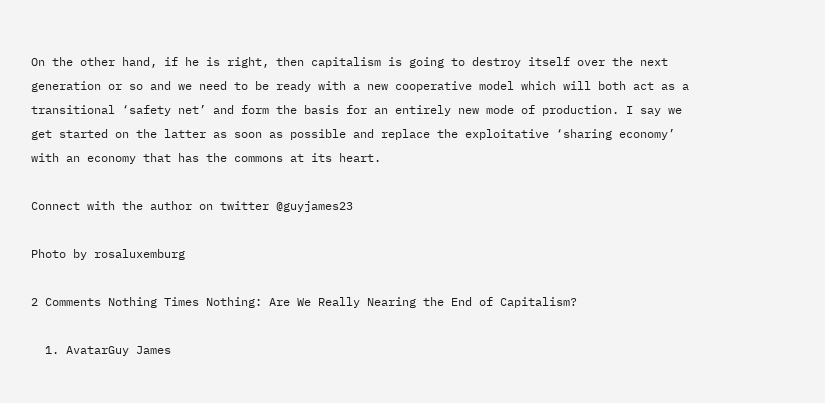On the other hand, if he is right, then capitalism is going to destroy itself over the next generation or so and we need to be ready with a new cooperative model which will both act as a transitional ‘safety net’ and form the basis for an entirely new mode of production. I say we get started on the latter as soon as possible and replace the exploitative ‘sharing economy’ with an economy that has the commons at its heart.

Connect with the author on twitter @guyjames23

Photo by rosaluxemburg

2 Comments Nothing Times Nothing: Are We Really Nearing the End of Capitalism?

  1. AvatarGuy James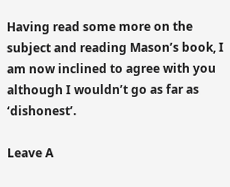Having read some more on the subject and reading Mason’s book, I am now inclined to agree with you although I wouldn’t go as far as ‘dishonest’.

Leave A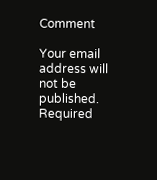Comment

Your email address will not be published. Required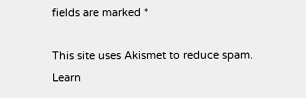fields are marked *

This site uses Akismet to reduce spam. Learn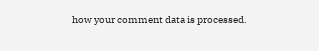how your comment data is processed.